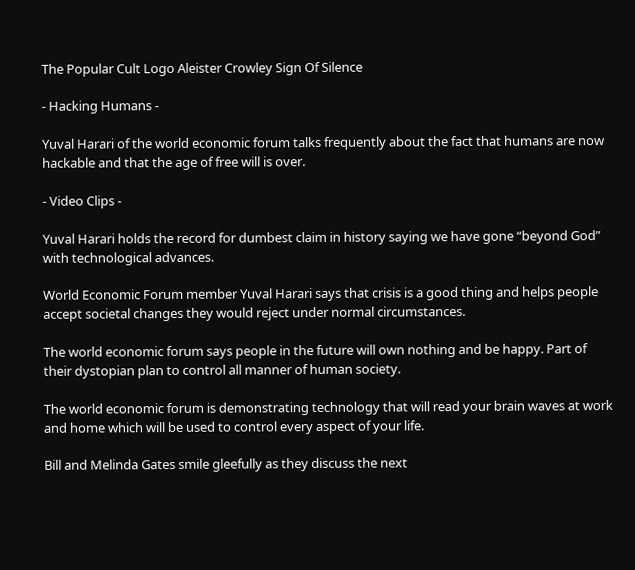The Popular Cult Logo Aleister Crowley Sign Of Silence

- Hacking Humans -

Yuval Harari of the world economic forum talks frequently about the fact that humans are now hackable and that the age of free will is over.

- Video Clips -

Yuval Harari holds the record for dumbest claim in history saying we have gone “beyond God” with technological advances.

World Economic Forum member Yuval Harari says that crisis is a good thing and helps people accept societal changes they would reject under normal circumstances.

The world economic forum says people in the future will own nothing and be happy. Part of their dystopian plan to control all manner of human society.

The world economic forum is demonstrating technology that will read your brain waves at work and home which will be used to control every aspect of your life.

Bill and Melinda Gates smile gleefully as they discuss the next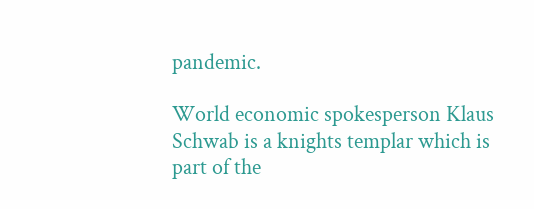pandemic.

World economic spokesperson Klaus Schwab is a knights templar which is part of the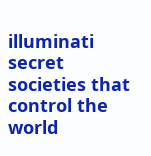illuminati secret societies that control the world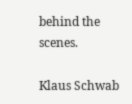behind the scenes.

Klaus Schwab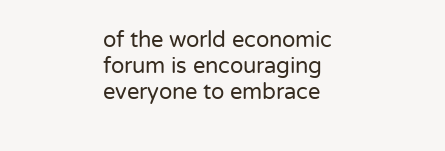of the world economic forum is encouraging everyone to embrace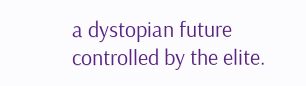a dystopian future controlled by the elite.